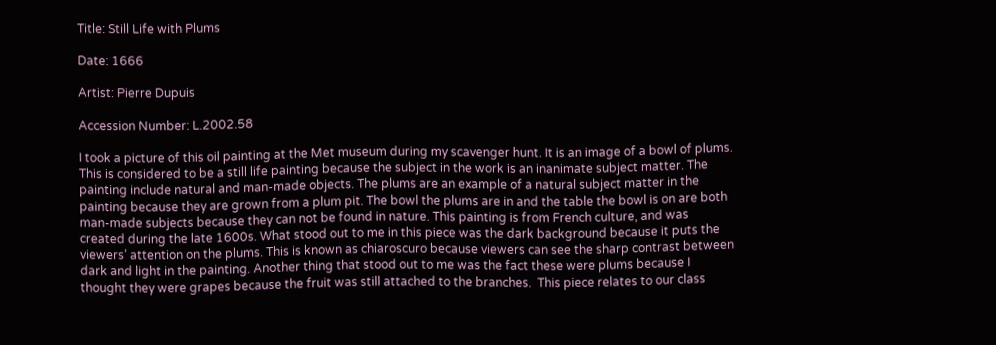Title: Still Life with Plums

Date: 1666

Artist: Pierre Dupuis

Accession Number: L.2002.58

I took a picture of this oil painting at the Met museum during my scavenger hunt. It is an image of a bowl of plums. This is considered to be a still life painting because the subject in the work is an inanimate subject matter. The painting include natural and man-made objects. The plums are an example of a natural subject matter in the painting because they are grown from a plum pit. The bowl the plums are in and the table the bowl is on are both man-made subjects because they can not be found in nature. This painting is from French culture, and was created during the late 1600s. What stood out to me in this piece was the dark background because it puts the viewers’ attention on the plums. This is known as chiaroscuro because viewers can see the sharp contrast between dark and light in the painting. Another thing that stood out to me was the fact these were plums because I thought they were grapes because the fruit was still attached to the branches.  This piece relates to our class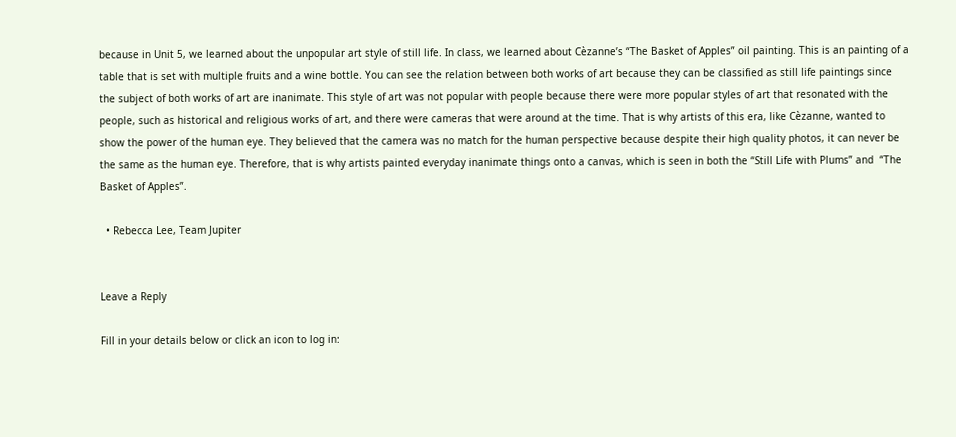because in Unit 5, we learned about the unpopular art style of still life. In class, we learned about Cèzanne’s “The Basket of Apples” oil painting. This is an painting of a table that is set with multiple fruits and a wine bottle. You can see the relation between both works of art because they can be classified as still life paintings since the subject of both works of art are inanimate. This style of art was not popular with people because there were more popular styles of art that resonated with the people, such as historical and religious works of art, and there were cameras that were around at the time. That is why artists of this era, like Cèzanne, wanted to show the power of the human eye. They believed that the camera was no match for the human perspective because despite their high quality photos, it can never be the same as the human eye. Therefore, that is why artists painted everyday inanimate things onto a canvas, which is seen in both the “Still Life with Plums” and  “The Basket of Apples”.

  • Rebecca Lee, Team Jupiter


Leave a Reply

Fill in your details below or click an icon to log in: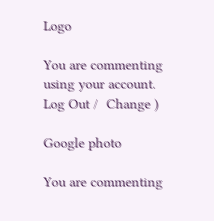Logo

You are commenting using your account. Log Out /  Change )

Google photo

You are commenting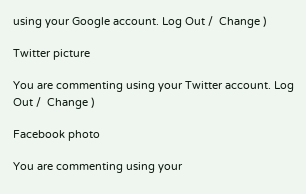using your Google account. Log Out /  Change )

Twitter picture

You are commenting using your Twitter account. Log Out /  Change )

Facebook photo

You are commenting using your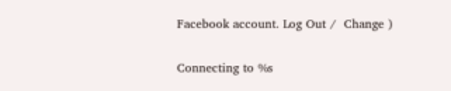Facebook account. Log Out /  Change )

Connecting to %s